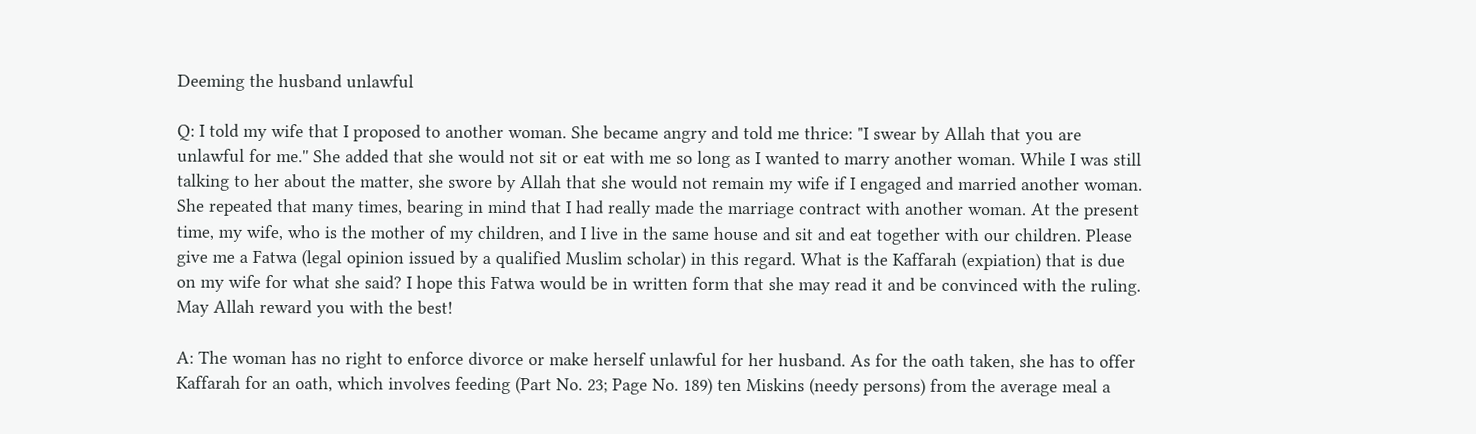Deeming the husband unlawful

Q: I told my wife that I proposed to another woman. She became angry and told me thrice: "I swear by Allah that you are unlawful for me.'' She added that she would not sit or eat with me so long as I wanted to marry another woman. While I was still talking to her about the matter, she swore by Allah that she would not remain my wife if I engaged and married another woman. She repeated that many times, bearing in mind that I had really made the marriage contract with another woman. At the present time, my wife, who is the mother of my children, and I live in the same house and sit and eat together with our children. Please give me a Fatwa (legal opinion issued by a qualified Muslim scholar) in this regard. What is the Kaffarah (expiation) that is due on my wife for what she said? I hope this Fatwa would be in written form that she may read it and be convinced with the ruling. May Allah reward you with the best!

A: The woman has no right to enforce divorce or make herself unlawful for her husband. As for the oath taken, she has to offer Kaffarah for an oath, which involves feeding (Part No. 23; Page No. 189) ten Miskins (needy persons) from the average meal a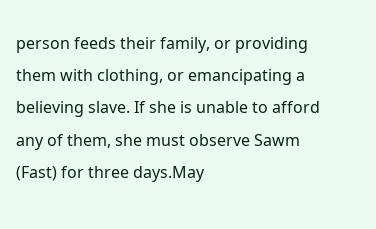person feeds their family, or providing them with clothing, or emancipating a believing slave. If she is unable to afford any of them, she must observe Sawm (Fast) for three days.May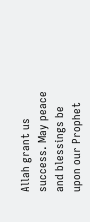Allah grant us success. May peace and blessings be upon our Prophet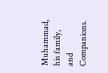Muhammad, his family, and Companions.